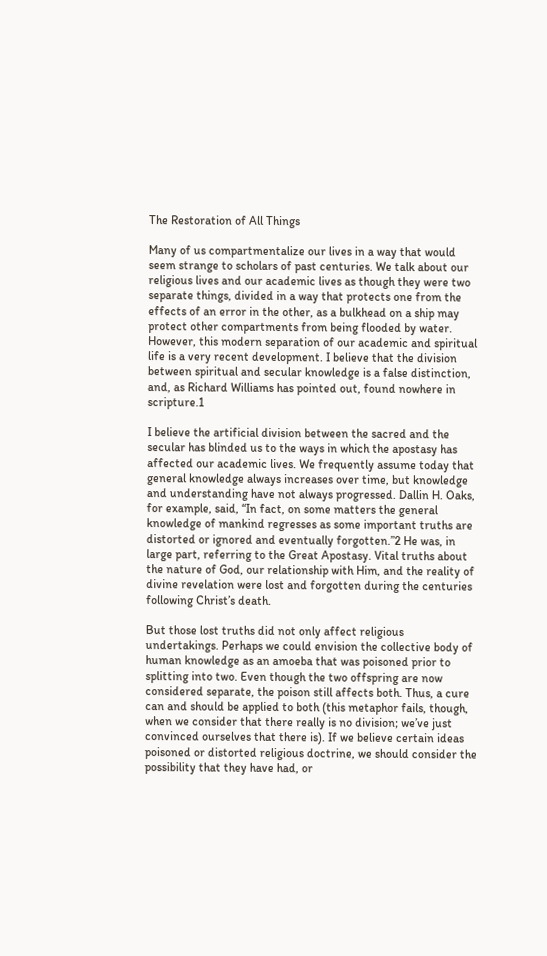The Restoration of All Things

Many of us compartmentalize our lives in a way that would seem strange to scholars of past centuries. We talk about our religious lives and our academic lives as though they were two separate things, divided in a way that protects one from the effects of an error in the other, as a bulkhead on a ship may protect other compartments from being flooded by water. However, this modern separation of our academic and spiritual life is a very recent development. I believe that the division between spiritual and secular knowledge is a false distinction, and, as Richard Williams has pointed out, found nowhere in scripture.1

I believe the artificial division between the sacred and the secular has blinded us to the ways in which the apostasy has affected our academic lives. We frequently assume today that general knowledge always increases over time, but knowledge and understanding have not always progressed. Dallin H. Oaks, for example, said, “In fact, on some matters the general knowledge of mankind regresses as some important truths are distorted or ignored and eventually forgotten.”2 He was, in large part, referring to the Great Apostasy. Vital truths about the nature of God, our relationship with Him, and the reality of divine revelation were lost and forgotten during the centuries following Christ’s death.

But those lost truths did not only affect religious undertakings. Perhaps we could envision the collective body of human knowledge as an amoeba that was poisoned prior to splitting into two. Even though the two offspring are now considered separate, the poison still affects both. Thus, a cure can and should be applied to both (this metaphor fails, though, when we consider that there really is no division; we’ve just convinced ourselves that there is). If we believe certain ideas poisoned or distorted religious doctrine, we should consider the possibility that they have had, or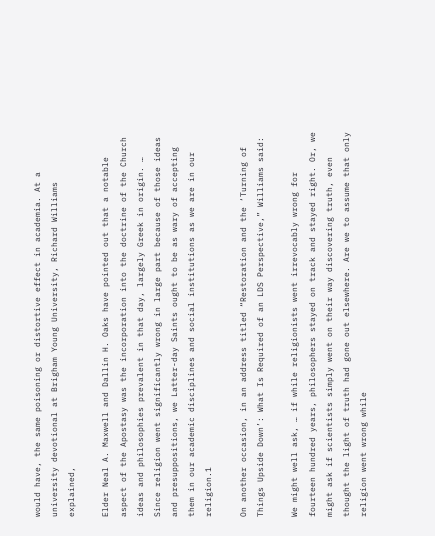would have, the same poisoning or distortive effect in academia. At a university devotional at Brigham Young University, Richard Williams explained,

Elder Neal A. Maxwell and Dallin H. Oaks have pointed out that a notable aspect of the Apostasy was the incorporation into the doctrine of the Church ideas and philosophies prevalent in that day, largely Greek in origin. … Since religion went significantly wrong in large part because of those ideas and presuppositions, we Latter-day Saints ought to be as wary of accepting them in our academic disciplines and social institutions as we are in our religion.1

On another occasion, in an address titled “Restoration and the ‘Turning of Things Upside Down’: What Is Required of an LDS Perspective,” Williams said:

We might well ask, … if while religionists went irrevocably wrong for fourteen hundred years, philosophers stayed on track and stayed right. Or, we might ask if scientists simply went on their way discovering truth, even thought the light of truth had gone out elsewhere. Are we to assume that only religion went wrong while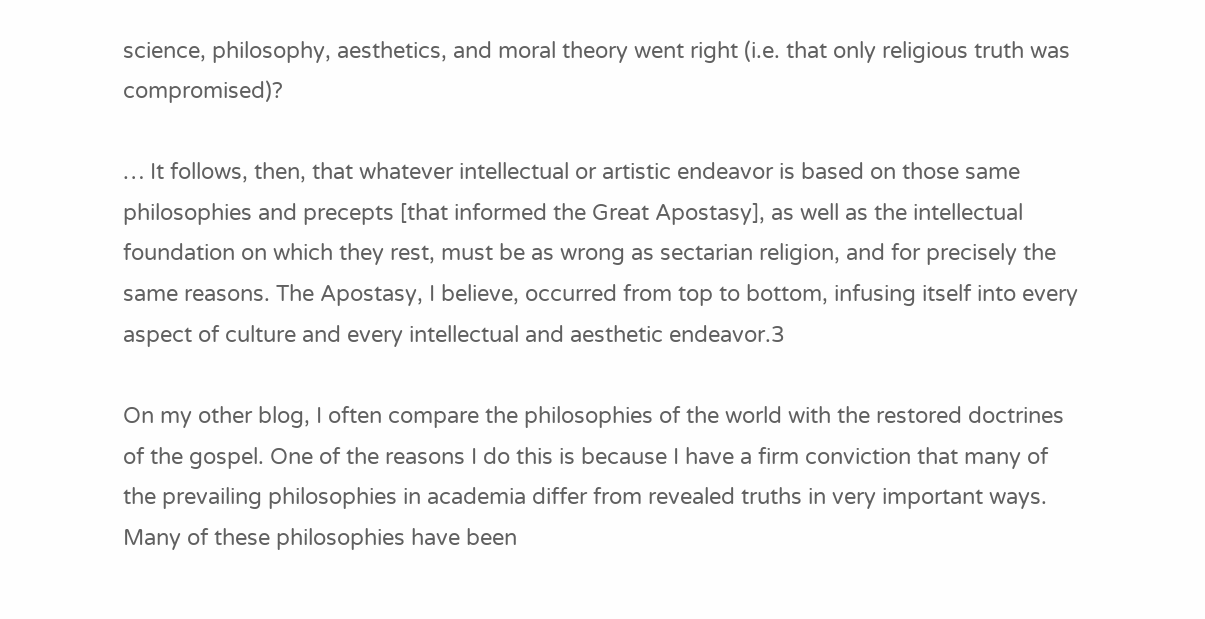science, philosophy, aesthetics, and moral theory went right (i.e. that only religious truth was compromised)?

… It follows, then, that whatever intellectual or artistic endeavor is based on those same philosophies and precepts [that informed the Great Apostasy], as well as the intellectual foundation on which they rest, must be as wrong as sectarian religion, and for precisely the same reasons. The Apostasy, I believe, occurred from top to bottom, infusing itself into every aspect of culture and every intellectual and aesthetic endeavor.3

On my other blog, I often compare the philosophies of the world with the restored doctrines of the gospel. One of the reasons I do this is because I have a firm conviction that many of the prevailing philosophies in academia differ from revealed truths in very important ways. Many of these philosophies have been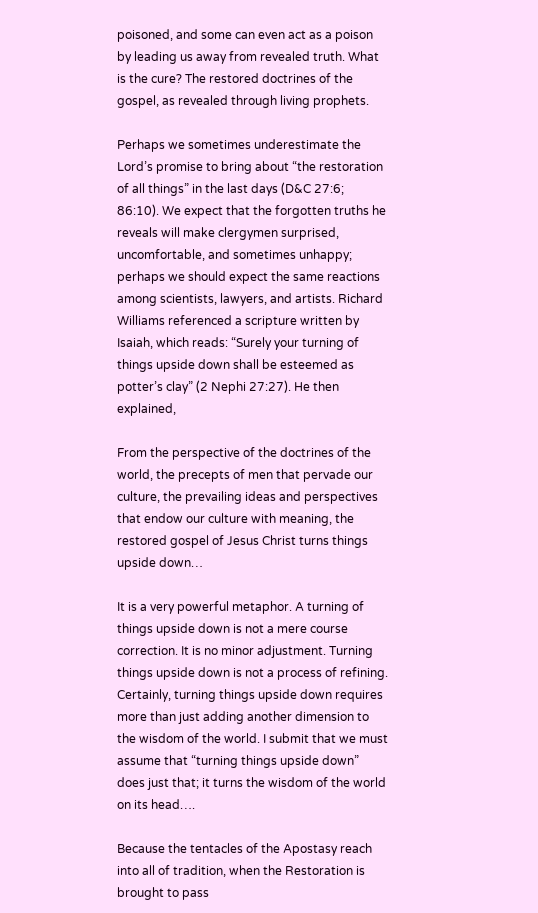poisoned, and some can even act as a poison by leading us away from revealed truth. What is the cure? The restored doctrines of the gospel, as revealed through living prophets.

Perhaps we sometimes underestimate the Lord’s promise to bring about “the restoration of all things” in the last days (D&C 27:6; 86:10). We expect that the forgotten truths he reveals will make clergymen surprised, uncomfortable, and sometimes unhappy; perhaps we should expect the same reactions among scientists, lawyers, and artists. Richard Williams referenced a scripture written by Isaiah, which reads: “Surely your turning of things upside down shall be esteemed as potter’s clay” (2 Nephi 27:27). He then explained,

From the perspective of the doctrines of the world, the precepts of men that pervade our culture, the prevailing ideas and perspectives that endow our culture with meaning, the restored gospel of Jesus Christ turns things upside down…

It is a very powerful metaphor. A turning of things upside down is not a mere course correction. It is no minor adjustment. Turning things upside down is not a process of refining. Certainly, turning things upside down requires more than just adding another dimension to the wisdom of the world. I submit that we must assume that “turning things upside down” does just that; it turns the wisdom of the world on its head….

Because the tentacles of the Apostasy reach into all of tradition, when the Restoration is brought to pass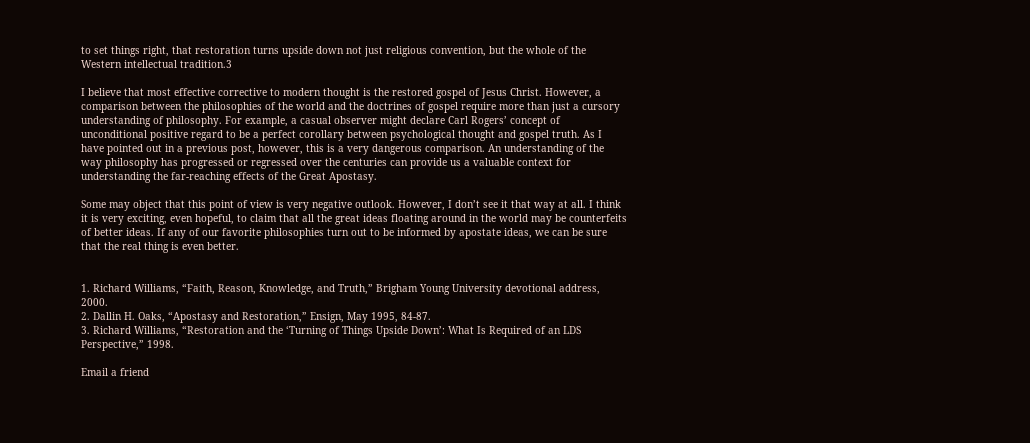to set things right, that restoration turns upside down not just religious convention, but the whole of the Western intellectual tradition.3

I believe that most effective corrective to modern thought is the restored gospel of Jesus Christ. However, a comparison between the philosophies of the world and the doctrines of gospel require more than just a cursory understanding of philosophy. For example, a casual observer might declare Carl Rogers’ concept of unconditional positive regard to be a perfect corollary between psychological thought and gospel truth. As I have pointed out in a previous post, however, this is a very dangerous comparison. An understanding of the way philosophy has progressed or regressed over the centuries can provide us a valuable context for understanding the far-reaching effects of the Great Apostasy.

Some may object that this point of view is very negative outlook. However, I don’t see it that way at all. I think it is very exciting, even hopeful, to claim that all the great ideas floating around in the world may be counterfeits of better ideas. If any of our favorite philosophies turn out to be informed by apostate ideas, we can be sure that the real thing is even better.


1. Richard Williams, “Faith, Reason, Knowledge, and Truth,” Brigham Young University devotional address, 2000.
2. Dallin H. Oaks, “Apostasy and Restoration,” Ensign, May 1995, 84-87.
3. Richard Williams, “Restoration and the ‘Turning of Things Upside Down’: What Is Required of an LDS Perspective,” 1998.

Email a friend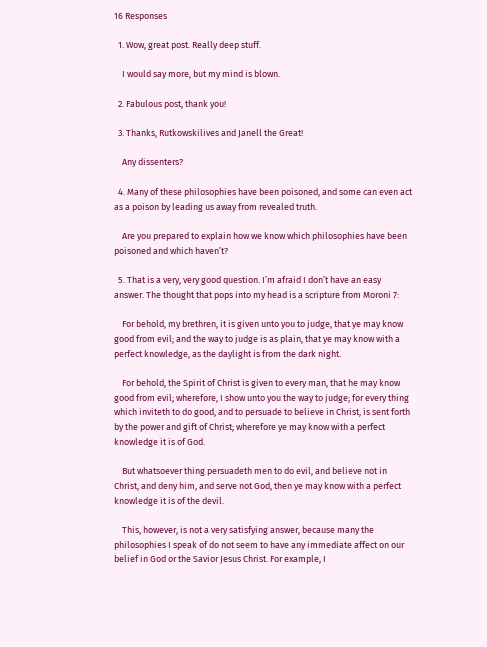16 Responses

  1. Wow, great post. Really deep stuff.

    I would say more, but my mind is blown.

  2. Fabulous post, thank you!

  3. Thanks, Rutkowskilives and Janell the Great!

    Any dissenters?

  4. Many of these philosophies have been poisoned, and some can even act as a poison by leading us away from revealed truth.

    Are you prepared to explain how we know which philosophies have been poisoned and which haven’t?

  5. That is a very, very good question. I’m afraid I don’t have an easy answer. The thought that pops into my head is a scripture from Moroni 7:

    For behold, my brethren, it is given unto you to judge, that ye may know good from evil; and the way to judge is as plain, that ye may know with a perfect knowledge, as the daylight is from the dark night.

    For behold, the Spirit of Christ is given to every man, that he may know good from evil; wherefore, I show unto you the way to judge; for every thing which inviteth to do good, and to persuade to believe in Christ, is sent forth by the power and gift of Christ; wherefore ye may know with a perfect knowledge it is of God.

    But whatsoever thing persuadeth men to do evil, and believe not in Christ, and deny him, and serve not God, then ye may know with a perfect knowledge it is of the devil.

    This, however, is not a very satisfying answer, because many the philosophies I speak of do not seem to have any immediate affect on our belief in God or the Savior Jesus Christ. For example, I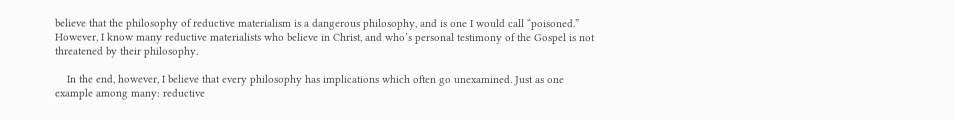believe that the philosophy of reductive materialism is a dangerous philosophy, and is one I would call “poisoned.” However, I know many reductive materialists who believe in Christ, and who’s personal testimony of the Gospel is not threatened by their philosophy.

    In the end, however, I believe that every philosophy has implications which often go unexamined. Just as one example among many: reductive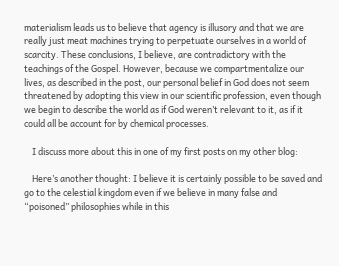materialism leads us to believe that agency is illusory and that we are really just meat machines trying to perpetuate ourselves in a world of scarcity. These conclusions, I believe, are contradictory with the teachings of the Gospel. However, because we compartmentalize our lives, as described in the post, our personal belief in God does not seem threatened by adopting this view in our scientific profession, even though we begin to describe the world as if God weren’t relevant to it, as if it could all be account for by chemical processes.

    I discuss more about this in one of my first posts on my other blog:

    Here’s another thought: I believe it is certainly possible to be saved and go to the celestial kingdom even if we believe in many false and “poisoned” philosophies while in this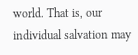world. That is, our individual salvation may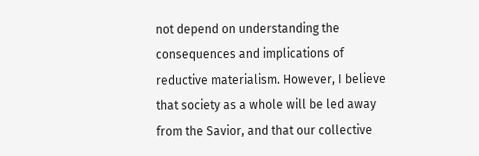not depend on understanding the consequences and implications of reductive materialism. However, I believe that society as a whole will be led away from the Savior, and that our collective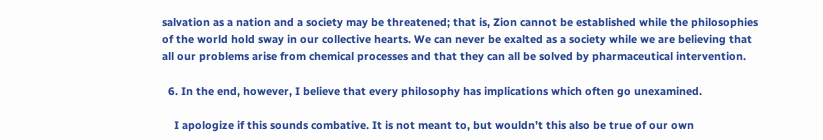salvation as a nation and a society may be threatened; that is, Zion cannot be established while the philosophies of the world hold sway in our collective hearts. We can never be exalted as a society while we are believing that all our problems arise from chemical processes and that they can all be solved by pharmaceutical intervention.

  6. In the end, however, I believe that every philosophy has implications which often go unexamined.

    I apologize if this sounds combative. It is not meant to, but wouldn’t this also be true of our own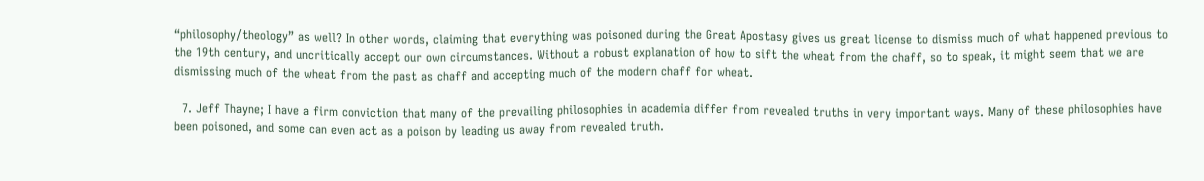“philosophy/theology” as well? In other words, claiming that everything was poisoned during the Great Apostasy gives us great license to dismiss much of what happened previous to the 19th century, and uncritically accept our own circumstances. Without a robust explanation of how to sift the wheat from the chaff, so to speak, it might seem that we are dismissing much of the wheat from the past as chaff and accepting much of the modern chaff for wheat.

  7. Jeff Thayne; I have a firm conviction that many of the prevailing philosophies in academia differ from revealed truths in very important ways. Many of these philosophies have been poisoned, and some can even act as a poison by leading us away from revealed truth.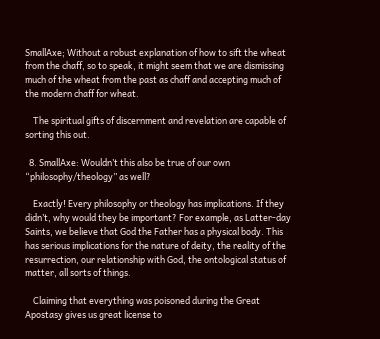SmallAxe; Without a robust explanation of how to sift the wheat from the chaff, so to speak, it might seem that we are dismissing much of the wheat from the past as chaff and accepting much of the modern chaff for wheat.

    The spiritual gifts of discernment and revelation are capable of sorting this out.

  8. SmallAxe: Wouldn’t this also be true of our own “philosophy/theology” as well?

    Exactly! Every philosophy or theology has implications. If they didn’t, why would they be important? For example, as Latter-day Saints, we believe that God the Father has a physical body. This has serious implications for the nature of deity, the reality of the resurrection, our relationship with God, the ontological status of matter, all sorts of things.

    Claiming that everything was poisoned during the Great Apostasy gives us great license to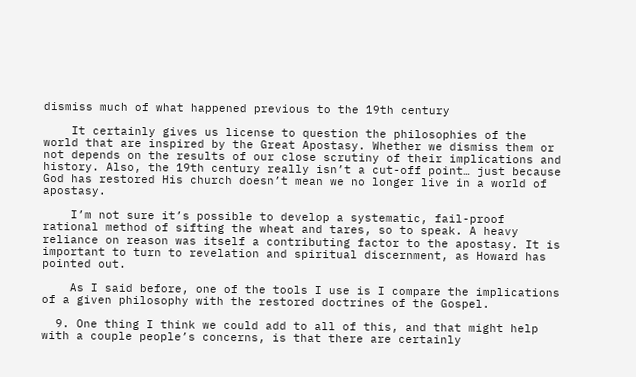dismiss much of what happened previous to the 19th century

    It certainly gives us license to question the philosophies of the world that are inspired by the Great Apostasy. Whether we dismiss them or not depends on the results of our close scrutiny of their implications and history. Also, the 19th century really isn’t a cut-off point… just because God has restored His church doesn’t mean we no longer live in a world of apostasy.

    I’m not sure it’s possible to develop a systematic, fail-proof rational method of sifting the wheat and tares, so to speak. A heavy reliance on reason was itself a contributing factor to the apostasy. It is important to turn to revelation and spiritual discernment, as Howard has pointed out.

    As I said before, one of the tools I use is I compare the implications of a given philosophy with the restored doctrines of the Gospel.

  9. One thing I think we could add to all of this, and that might help with a couple people’s concerns, is that there are certainly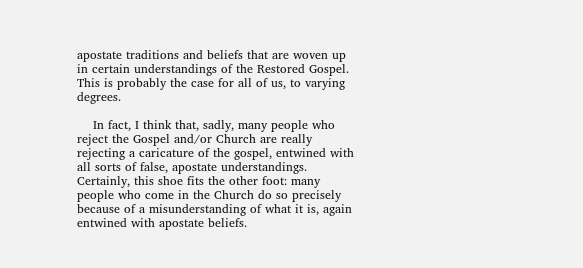apostate traditions and beliefs that are woven up in certain understandings of the Restored Gospel. This is probably the case for all of us, to varying degrees.

    In fact, I think that, sadly, many people who reject the Gospel and/or Church are really rejecting a caricature of the gospel, entwined with all sorts of false, apostate understandings. Certainly, this shoe fits the other foot: many people who come in the Church do so precisely because of a misunderstanding of what it is, again entwined with apostate beliefs.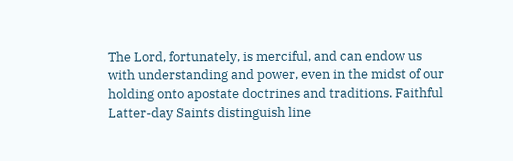The Lord, fortunately, is merciful, and can endow us with understanding and power, even in the midst of our holding onto apostate doctrines and traditions. Faithful Latter-day Saints distinguish line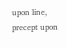upon line, precept upon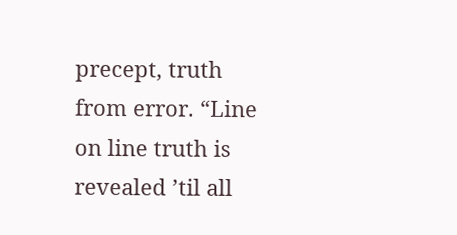precept, truth from error. “Line on line truth is revealed ’til all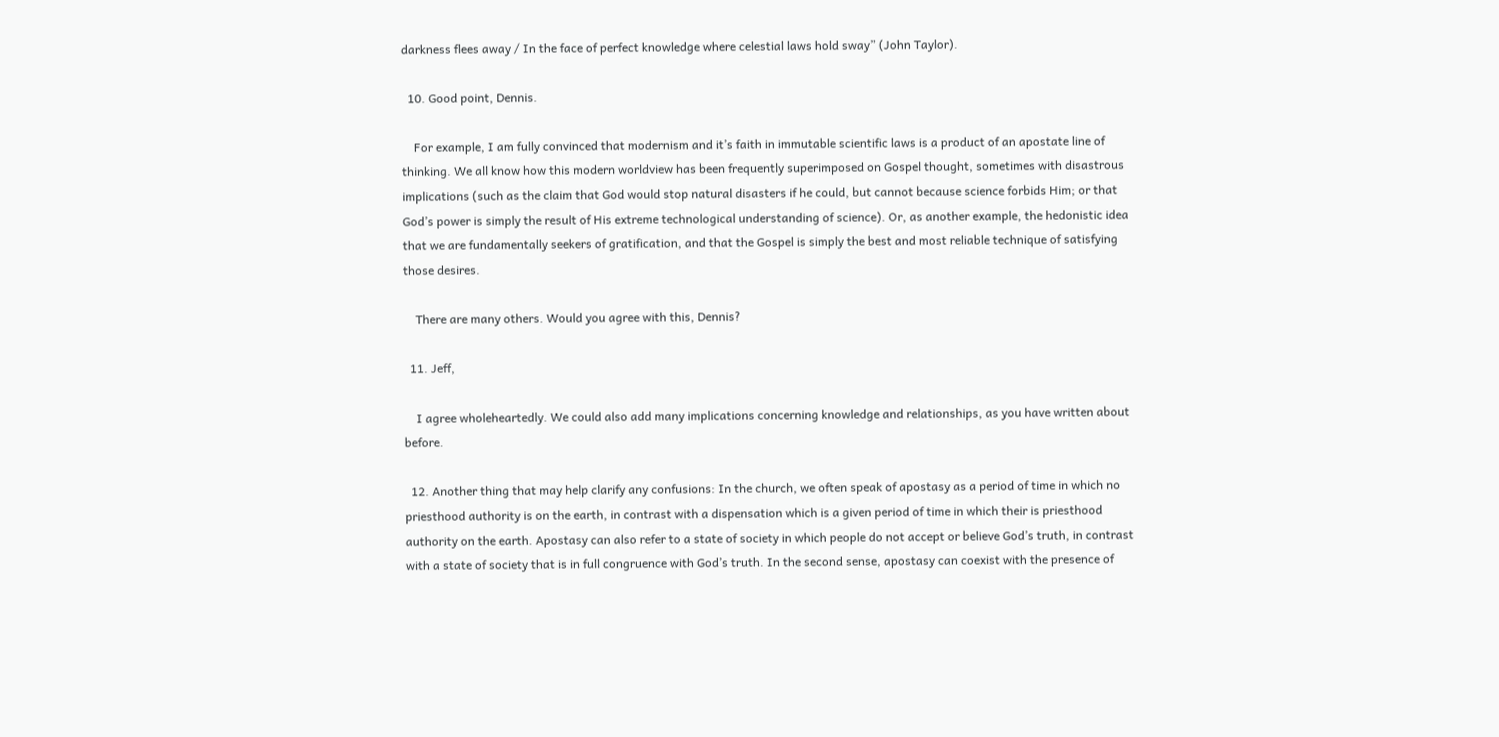darkness flees away / In the face of perfect knowledge where celestial laws hold sway” (John Taylor).

  10. Good point, Dennis.

    For example, I am fully convinced that modernism and it’s faith in immutable scientific laws is a product of an apostate line of thinking. We all know how this modern worldview has been frequently superimposed on Gospel thought, sometimes with disastrous implications (such as the claim that God would stop natural disasters if he could, but cannot because science forbids Him; or that God’s power is simply the result of His extreme technological understanding of science). Or, as another example, the hedonistic idea that we are fundamentally seekers of gratification, and that the Gospel is simply the best and most reliable technique of satisfying those desires.

    There are many others. Would you agree with this, Dennis?

  11. Jeff,

    I agree wholeheartedly. We could also add many implications concerning knowledge and relationships, as you have written about before.

  12. Another thing that may help clarify any confusions: In the church, we often speak of apostasy as a period of time in which no priesthood authority is on the earth, in contrast with a dispensation which is a given period of time in which their is priesthood authority on the earth. Apostasy can also refer to a state of society in which people do not accept or believe God’s truth, in contrast with a state of society that is in full congruence with God’s truth. In the second sense, apostasy can coexist with the presence of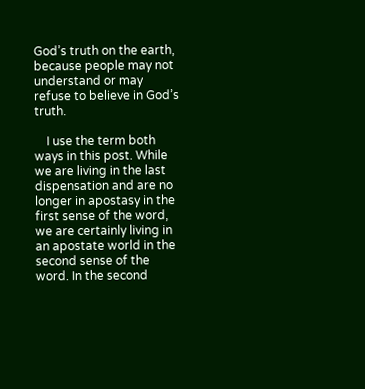God’s truth on the earth, because people may not understand or may refuse to believe in God’s truth.

    I use the term both ways in this post. While we are living in the last dispensation and are no longer in apostasy in the first sense of the word, we are certainly living in an apostate world in the second sense of the word. In the second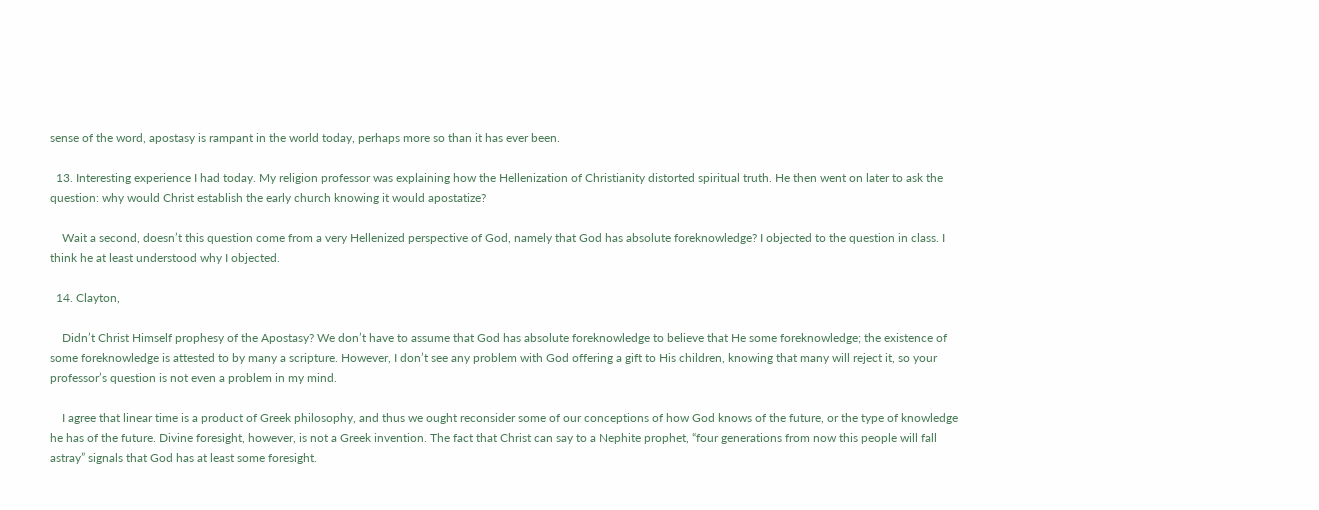sense of the word, apostasy is rampant in the world today, perhaps more so than it has ever been.

  13. Interesting experience I had today. My religion professor was explaining how the Hellenization of Christianity distorted spiritual truth. He then went on later to ask the question: why would Christ establish the early church knowing it would apostatize?

    Wait a second, doesn’t this question come from a very Hellenized perspective of God, namely that God has absolute foreknowledge? I objected to the question in class. I think he at least understood why I objected.

  14. Clayton,

    Didn’t Christ Himself prophesy of the Apostasy? We don’t have to assume that God has absolute foreknowledge to believe that He some foreknowledge; the existence of some foreknowledge is attested to by many a scripture. However, I don’t see any problem with God offering a gift to His children, knowing that many will reject it, so your professor’s question is not even a problem in my mind.

    I agree that linear time is a product of Greek philosophy, and thus we ought reconsider some of our conceptions of how God knows of the future, or the type of knowledge he has of the future. Divine foresight, however, is not a Greek invention. The fact that Christ can say to a Nephite prophet, “four generations from now this people will fall astray” signals that God has at least some foresight.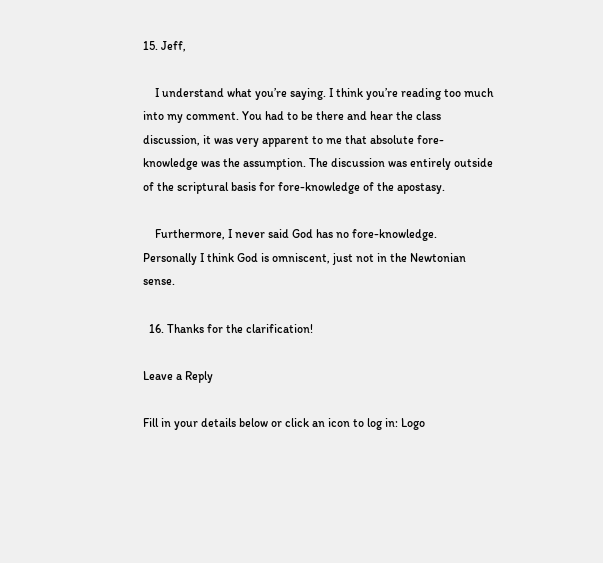15. Jeff,

    I understand what you’re saying. I think you’re reading too much into my comment. You had to be there and hear the class discussion, it was very apparent to me that absolute fore-knowledge was the assumption. The discussion was entirely outside of the scriptural basis for fore-knowledge of the apostasy.

    Furthermore, I never said God has no fore-knowledge. Personally I think God is omniscent, just not in the Newtonian sense.

  16. Thanks for the clarification!

Leave a Reply

Fill in your details below or click an icon to log in: Logo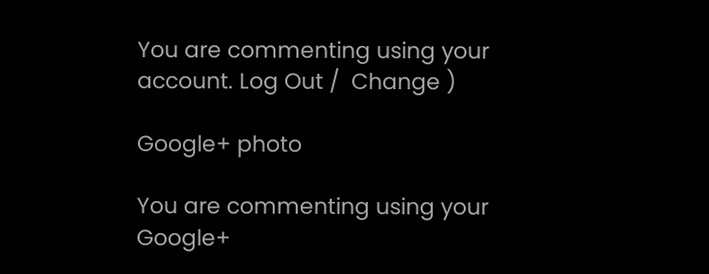You are commenting using your account. Log Out /  Change )

Google+ photo

You are commenting using your Google+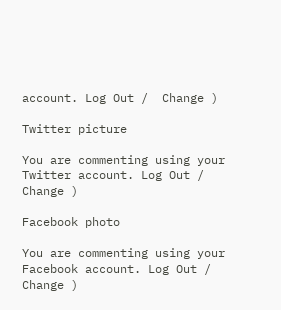account. Log Out /  Change )

Twitter picture

You are commenting using your Twitter account. Log Out /  Change )

Facebook photo

You are commenting using your Facebook account. Log Out /  Change )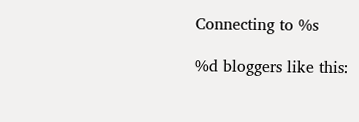Connecting to %s

%d bloggers like this: